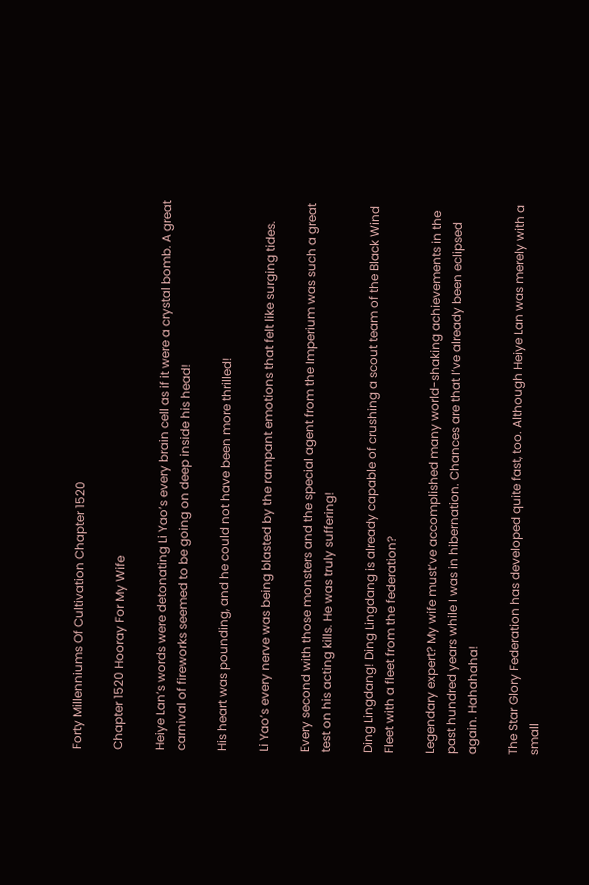Forty Millenniums Of Cultivation Chapter 1520

Chapter 1520 Hooray For My Wife

Heiye Lan’s words were detonating Li Yao’s every brain cell as if it were a crystal bomb. A great carnival of fireworks seemed to be going on deep inside his head!

His heart was pounding, and he could not have been more thrilled!

Li Yao’s every nerve was being blasted by the rampant emotions that felt like surging tides.

Every second with those monsters and the special agent from the Imperium was such a great test on his acting kills. He was truly suffering!

Ding Lingdang! Ding Lingdang is already capable of crushing a scout team of the Black Wind Fleet with a fleet from the federation?

Legendary expert? My wife must’ve accomplished many world-shaking achievements in the past hundred years while I was in hibernation. Chances are that I’ve already been eclipsed again. Hahahaha!

The Star Glory Federation has developed quite fast, too. Although Heiye Lan was merely with a small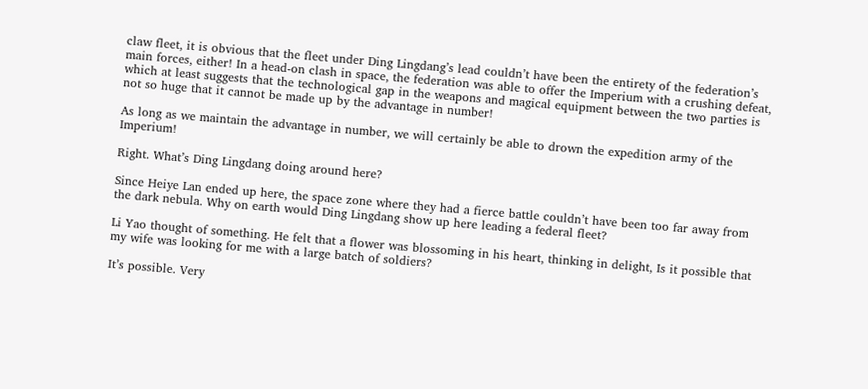claw fleet, it is obvious that the fleet under Ding Lingdang’s lead couldn’t have been the entirety of the federation’s main forces, either! In a head-on clash in space, the federation was able to offer the Imperium with a crushing defeat, which at least suggests that the technological gap in the weapons and magical equipment between the two parties is not so huge that it cannot be made up by the advantage in number!

As long as we maintain the advantage in number, we will certainly be able to drown the expedition army of the Imperium!

Right. What’s Ding Lingdang doing around here?

Since Heiye Lan ended up here, the space zone where they had a fierce battle couldn’t have been too far away from the dark nebula. Why on earth would Ding Lingdang show up here leading a federal fleet?

Li Yao thought of something. He felt that a flower was blossoming in his heart, thinking in delight, Is it possible that my wife was looking for me with a large batch of soldiers?

It’s possible. Very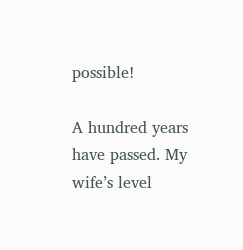possible!

A hundred years have passed. My wife’s level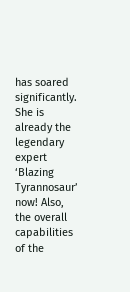has soared significantly. She is already the legendary expert ‘Blazing Tyrannosaur’ now! Also, the overall capabilities of the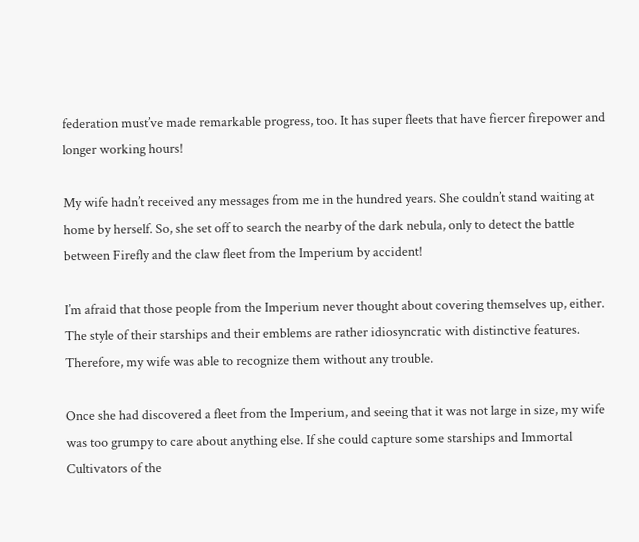federation must’ve made remarkable progress, too. It has super fleets that have fiercer firepower and longer working hours!

My wife hadn’t received any messages from me in the hundred years. She couldn’t stand waiting at home by herself. So, she set off to search the nearby of the dark nebula, only to detect the battle between Firefly and the claw fleet from the Imperium by accident!

I’m afraid that those people from the Imperium never thought about covering themselves up, either. The style of their starships and their emblems are rather idiosyncratic with distinctive features. Therefore, my wife was able to recognize them without any trouble.

Once she had discovered a fleet from the Imperium, and seeing that it was not large in size, my wife was too grumpy to care about anything else. If she could capture some starships and Immortal Cultivators of the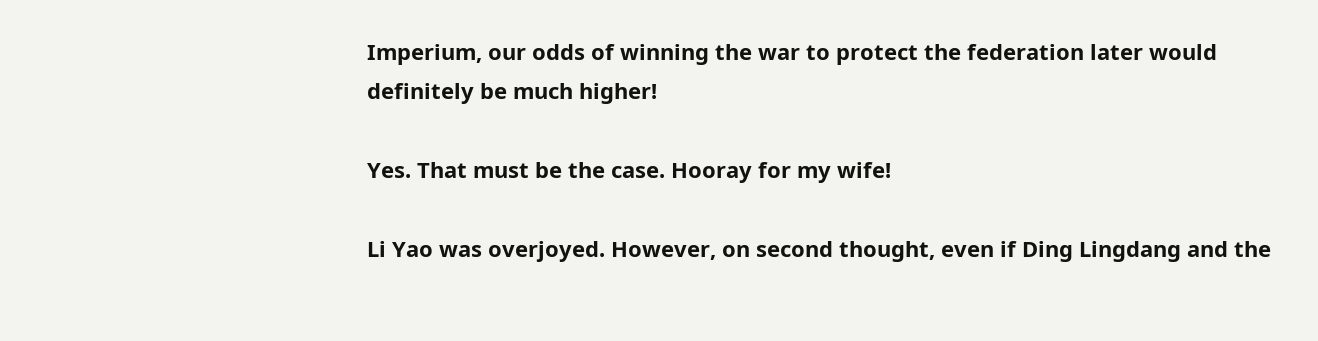Imperium, our odds of winning the war to protect the federation later would definitely be much higher!

Yes. That must be the case. Hooray for my wife!

Li Yao was overjoyed. However, on second thought, even if Ding Lingdang and the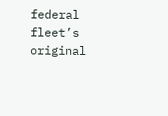federal fleet’s original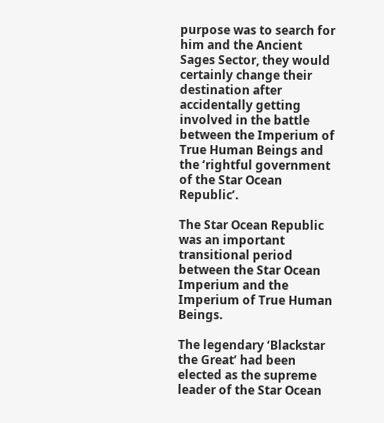purpose was to search for him and the Ancient Sages Sector, they would certainly change their destination after accidentally getting involved in the battle between the Imperium of True Human Beings and the ‘rightful government of the Star Ocean Republic’.

The Star Ocean Republic was an important transitional period between the Star Ocean Imperium and the Imperium of True Human Beings.

The legendary ‘Blackstar the Great’ had been elected as the supreme leader of the Star Ocean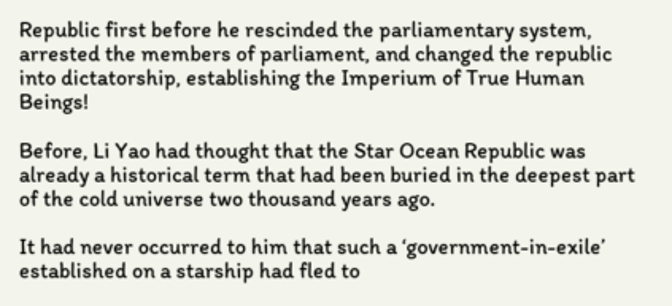Republic first before he rescinded the parliamentary system, arrested the members of parliament, and changed the republic into dictatorship, establishing the Imperium of True Human Beings!

Before, Li Yao had thought that the Star Ocean Republic was already a historical term that had been buried in the deepest part of the cold universe two thousand years ago.

It had never occurred to him that such a ‘government-in-exile’ established on a starship had fled to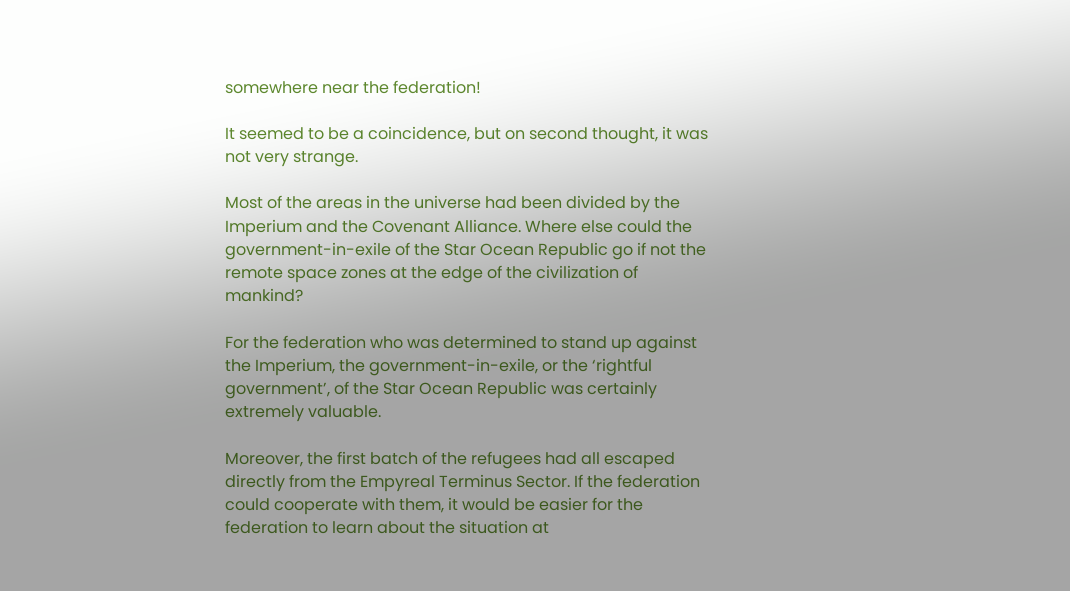somewhere near the federation!

It seemed to be a coincidence, but on second thought, it was not very strange.

Most of the areas in the universe had been divided by the Imperium and the Covenant Alliance. Where else could the government-in-exile of the Star Ocean Republic go if not the remote space zones at the edge of the civilization of mankind?

For the federation who was determined to stand up against the Imperium, the government-in-exile, or the ‘rightful government’, of the Star Ocean Republic was certainly extremely valuable.

Moreover, the first batch of the refugees had all escaped directly from the Empyreal Terminus Sector. If the federation could cooperate with them, it would be easier for the federation to learn about the situation at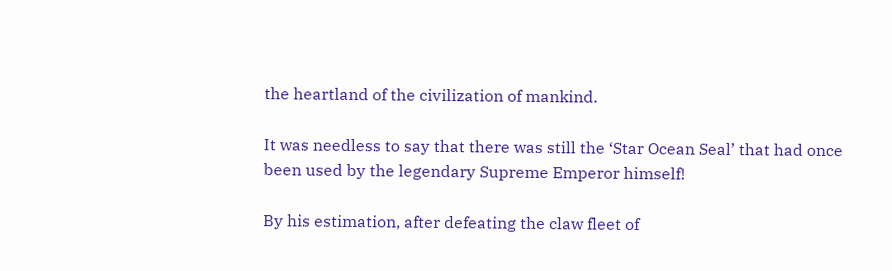the heartland of the civilization of mankind.

It was needless to say that there was still the ‘Star Ocean Seal’ that had once been used by the legendary Supreme Emperor himself!

By his estimation, after defeating the claw fleet of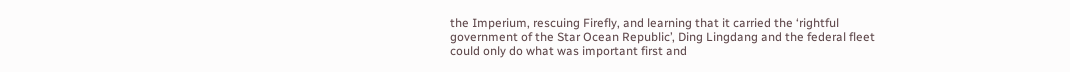the Imperium, rescuing Firefly, and learning that it carried the ‘rightful government of the Star Ocean Republic’, Ding Lingdang and the federal fleet could only do what was important first and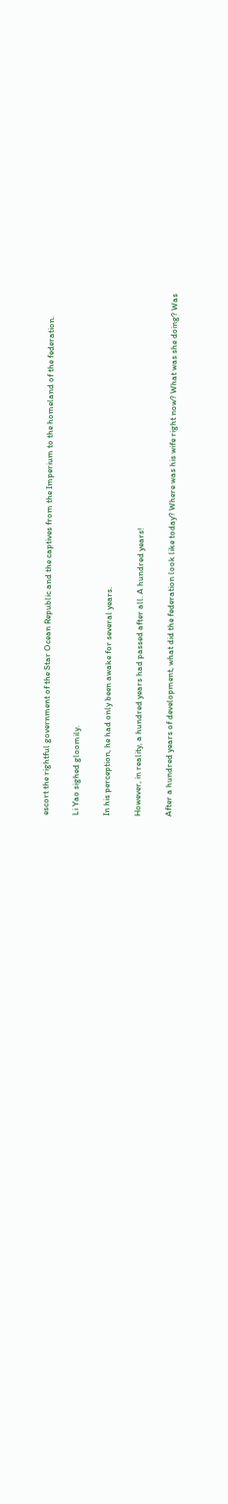escort the rightful government of the Star Ocean Republic and the captives from the Imperium to the homeland of the federation.

Li Yao sighed gloomily.

In his perception, he had only been awake for several years.

However, in reality, a hundred years had passed after all. A hundred years!

After a hundred years of development, what did the federation look like today? Where was his wife right now? What was she doing? Was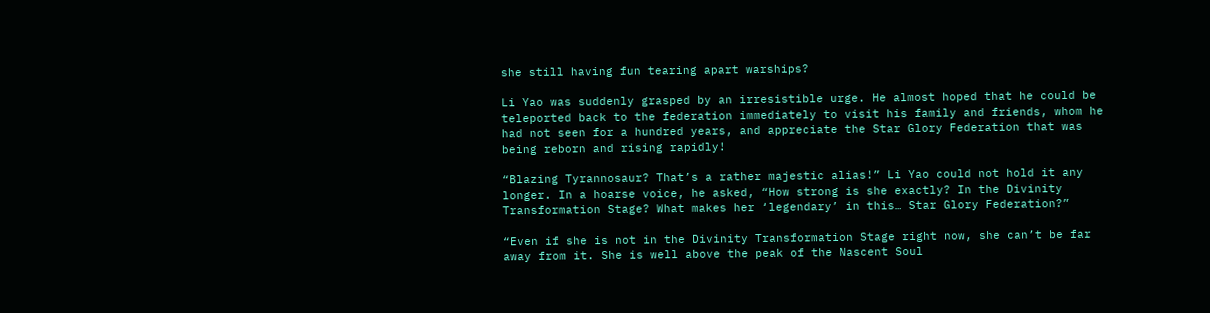she still having fun tearing apart warships?

Li Yao was suddenly grasped by an irresistible urge. He almost hoped that he could be teleported back to the federation immediately to visit his family and friends, whom he had not seen for a hundred years, and appreciate the Star Glory Federation that was being reborn and rising rapidly!

“Blazing Tyrannosaur? That’s a rather majestic alias!” Li Yao could not hold it any longer. In a hoarse voice, he asked, “How strong is she exactly? In the Divinity Transformation Stage? What makes her ‘legendary’ in this… Star Glory Federation?”

“Even if she is not in the Divinity Transformation Stage right now, she can’t be far away from it. She is well above the peak of the Nascent Soul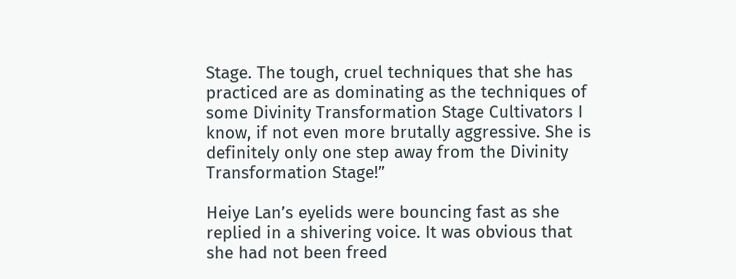Stage. The tough, cruel techniques that she has practiced are as dominating as the techniques of some Divinity Transformation Stage Cultivators I know, if not even more brutally aggressive. She is definitely only one step away from the Divinity Transformation Stage!”

Heiye Lan’s eyelids were bouncing fast as she replied in a shivering voice. It was obvious that she had not been freed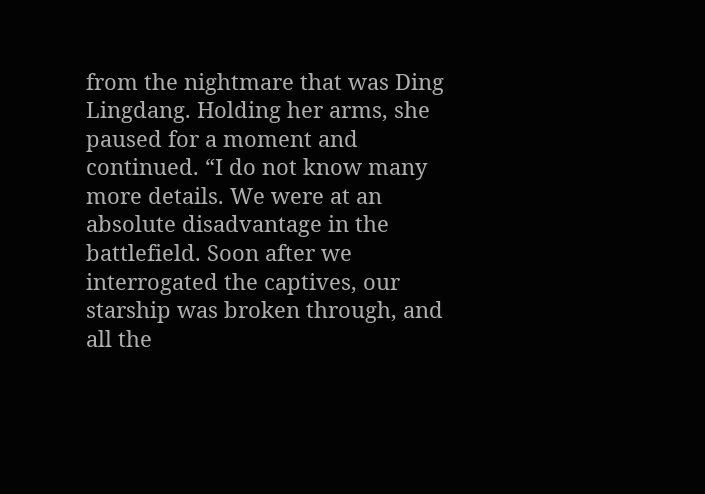from the nightmare that was Ding Lingdang. Holding her arms, she paused for a moment and continued. “I do not know many more details. We were at an absolute disadvantage in the battlefield. Soon after we interrogated the captives, our starship was broken through, and all the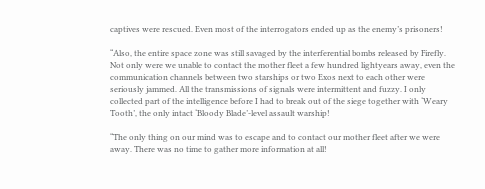captives were rescued. Even most of the interrogators ended up as the enemy’s prisoners!

“Also, the entire space zone was still savaged by the interferential bombs released by Firefly. Not only were we unable to contact the mother fleet a few hundred lightyears away, even the communication channels between two starships or two Exos next to each other were seriously jammed. All the transmissions of signals were intermittent and fuzzy. I only collected part of the intelligence before I had to break out of the siege together with ‘Weary Tooth’, the only intact ‘Bloody Blade’-level assault warship!

“The only thing on our mind was to escape and to contact our mother fleet after we were away. There was no time to gather more information at all!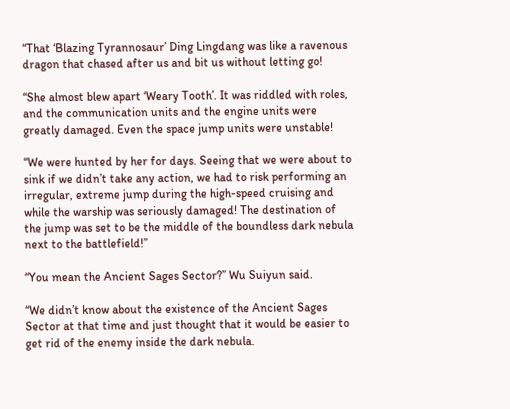“That ‘Blazing Tyrannosaur’ Ding Lingdang was like a ravenous dragon that chased after us and bit us without letting go!

“She almost blew apart ‘Weary Tooth’. It was riddled with roles, and the communication units and the engine units were greatly damaged. Even the space jump units were unstable!

“We were hunted by her for days. Seeing that we were about to sink if we didn’t take any action, we had to risk performing an irregular, extreme jump during the high-speed cruising and while the warship was seriously damaged! The destination of the jump was set to be the middle of the boundless dark nebula next to the battlefield!”

“You mean the Ancient Sages Sector?” Wu Suiyun said.

“We didn’t know about the existence of the Ancient Sages Sector at that time and just thought that it would be easier to get rid of the enemy inside the dark nebula.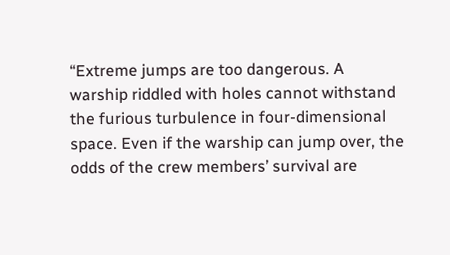“Extreme jumps are too dangerous. A warship riddled with holes cannot withstand the furious turbulence in four-dimensional space. Even if the warship can jump over, the odds of the crew members’ survival are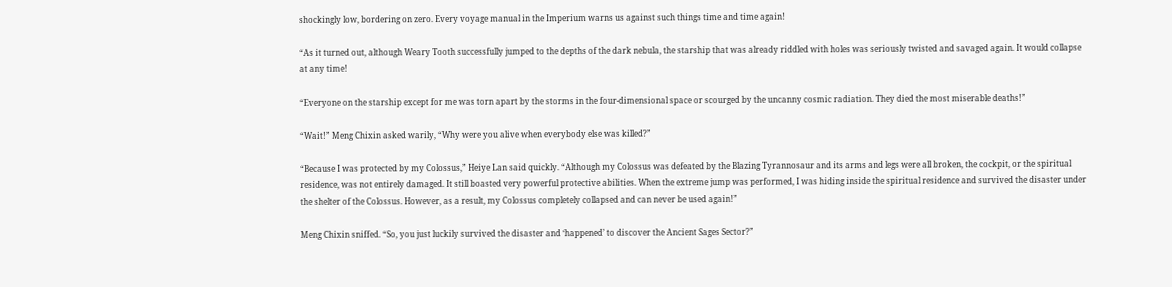shockingly low, bordering on zero. Every voyage manual in the Imperium warns us against such things time and time again!

“As it turned out, although Weary Tooth successfully jumped to the depths of the dark nebula, the starship that was already riddled with holes was seriously twisted and savaged again. It would collapse at any time!

“Everyone on the starship except for me was torn apart by the storms in the four-dimensional space or scourged by the uncanny cosmic radiation. They died the most miserable deaths!”

“Wait!” Meng Chixin asked warily, “Why were you alive when everybody else was killed?”

“Because I was protected by my Colossus,” Heiye Lan said quickly. “Although my Colossus was defeated by the Blazing Tyrannosaur and its arms and legs were all broken, the cockpit, or the spiritual residence, was not entirely damaged. It still boasted very powerful protective abilities. When the extreme jump was performed, I was hiding inside the spiritual residence and survived the disaster under the shelter of the Colossus. However, as a result, my Colossus completely collapsed and can never be used again!”

Meng Chixin sniffed. “So, you just luckily survived the disaster and ‘happened’ to discover the Ancient Sages Sector?”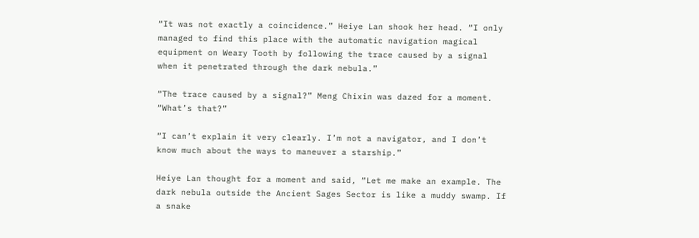“It was not exactly a coincidence.” Heiye Lan shook her head. “I only managed to find this place with the automatic navigation magical equipment on Weary Tooth by following the trace caused by a signal when it penetrated through the dark nebula.”

“The trace caused by a signal?” Meng Chixin was dazed for a moment. “What’s that?”

“I can’t explain it very clearly. I’m not a navigator, and I don’t know much about the ways to maneuver a starship.”

Heiye Lan thought for a moment and said, “Let me make an example. The dark nebula outside the Ancient Sages Sector is like a muddy swamp. If a snake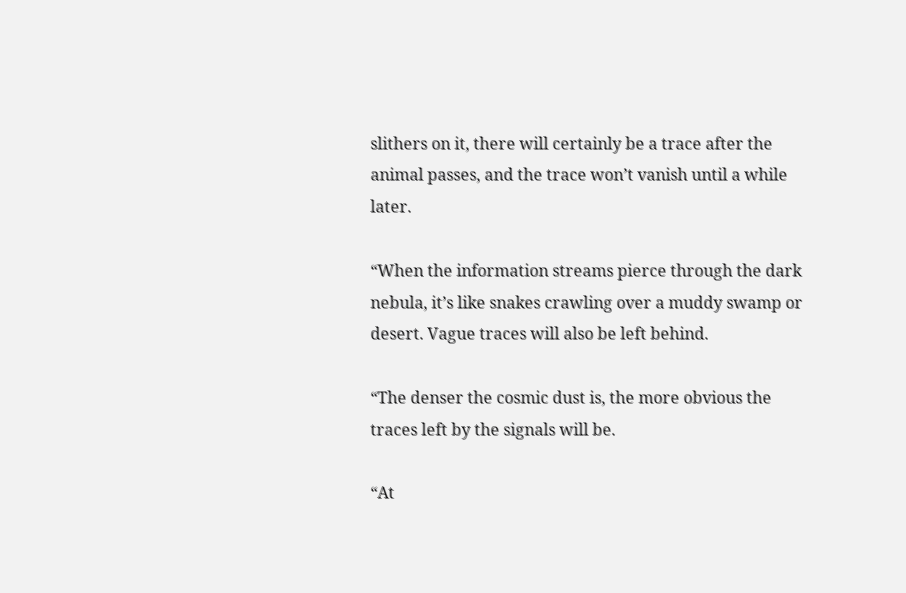slithers on it, there will certainly be a trace after the animal passes, and the trace won’t vanish until a while later.

“When the information streams pierce through the dark nebula, it’s like snakes crawling over a muddy swamp or desert. Vague traces will also be left behind.

“The denser the cosmic dust is, the more obvious the traces left by the signals will be.

“At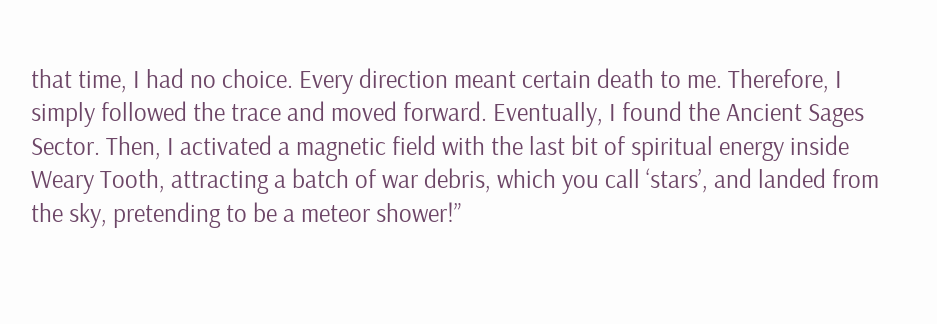that time, I had no choice. Every direction meant certain death to me. Therefore, I simply followed the trace and moved forward. Eventually, I found the Ancient Sages Sector. Then, I activated a magnetic field with the last bit of spiritual energy inside Weary Tooth, attracting a batch of war debris, which you call ‘stars’, and landed from the sky, pretending to be a meteor shower!”